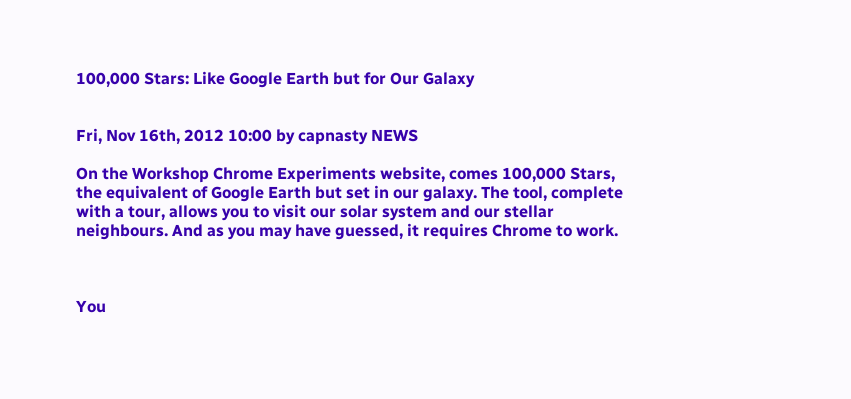100,000 Stars: Like Google Earth but for Our Galaxy


Fri, Nov 16th, 2012 10:00 by capnasty NEWS

On the Workshop Chrome Experiments website, comes 100,000 Stars, the equivalent of Google Earth but set in our galaxy. The tool, complete with a tour, allows you to visit our solar system and our stellar neighbours. And as you may have guessed, it requires Chrome to work.



You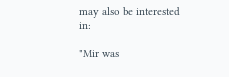may also be interested in:

"Mir was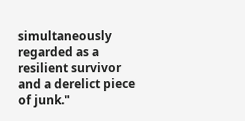simultaneously regarded as a resilient survivor and a derelict piece of junk."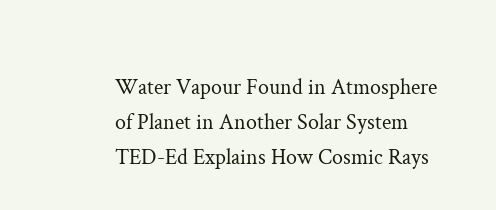Water Vapour Found in Atmosphere of Planet in Another Solar System
TED-Ed Explains How Cosmic Rays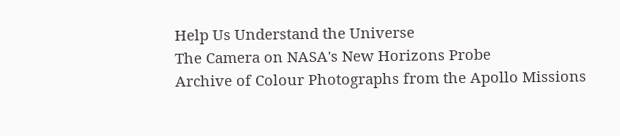Help Us Understand the Universe
The Camera on NASA's New Horizons Probe
Archive of Colour Photographs from the Apollo Missions